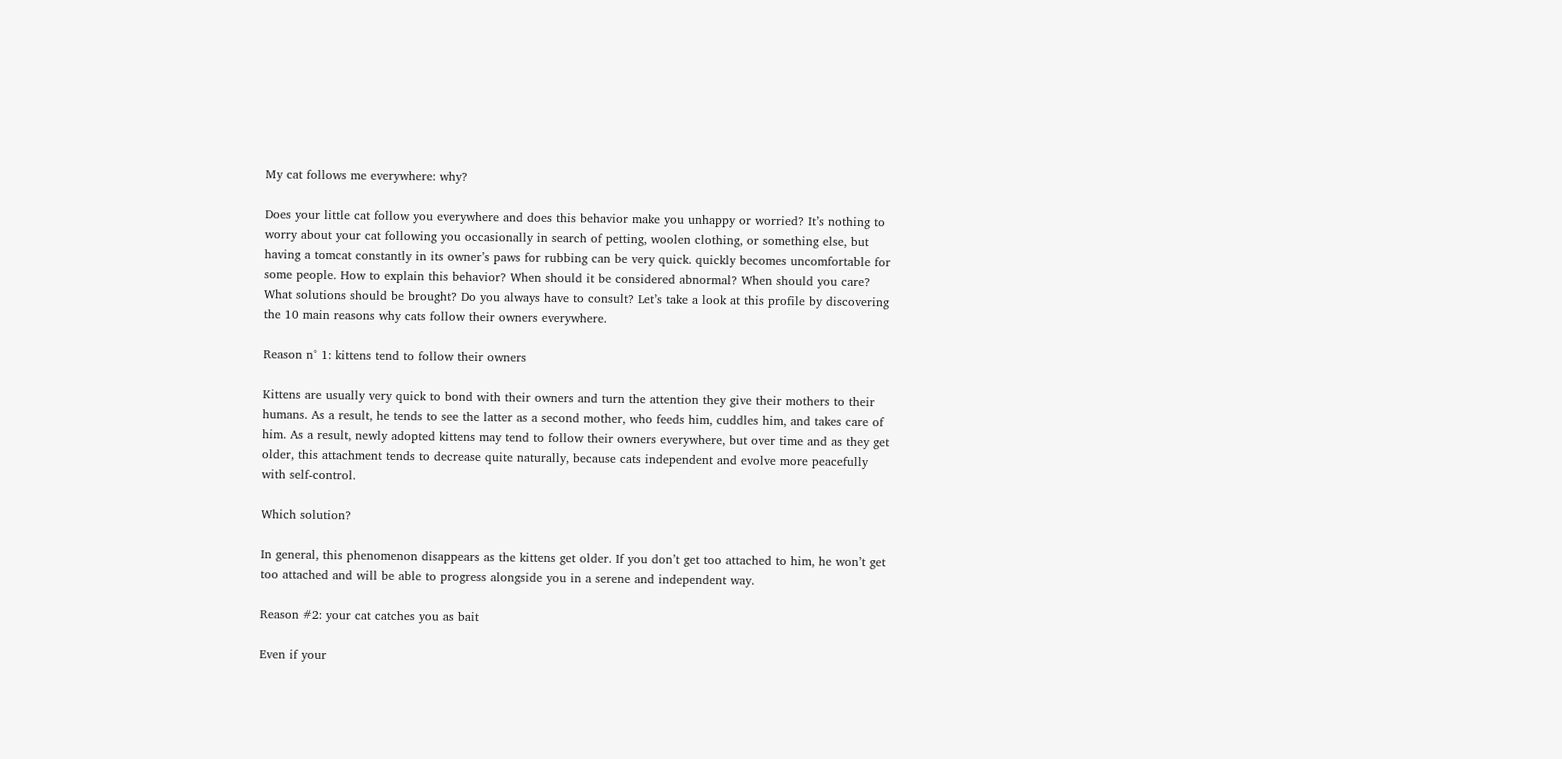My cat follows me everywhere: why?

Does your little cat follow you everywhere and does this behavior make you unhappy or worried? It’s nothing to worry about your cat following you occasionally in search of petting, woolen clothing, or something else, but having a tomcat constantly in its owner’s paws for rubbing can be very quick. quickly becomes uncomfortable for some people. How to explain this behavior? When should it be considered abnormal? When should you care? What solutions should be brought? Do you always have to consult? Let’s take a look at this profile by discovering the 10 main reasons why cats follow their owners everywhere.

Reason n° 1: kittens tend to follow their owners

Kittens are usually very quick to bond with their owners and turn the attention they give their mothers to their humans. As a result, he tends to see the latter as a second mother, who feeds him, cuddles him, and takes care of him. As a result, newly adopted kittens may tend to follow their owners everywhere, but over time and as they get older, this attachment tends to decrease quite naturally, because cats independent and evolve more peacefully with self-control.

Which solution?

In general, this phenomenon disappears as the kittens get older. If you don’t get too attached to him, he won’t get too attached and will be able to progress alongside you in a serene and independent way.

Reason #2: your cat catches you as bait

Even if your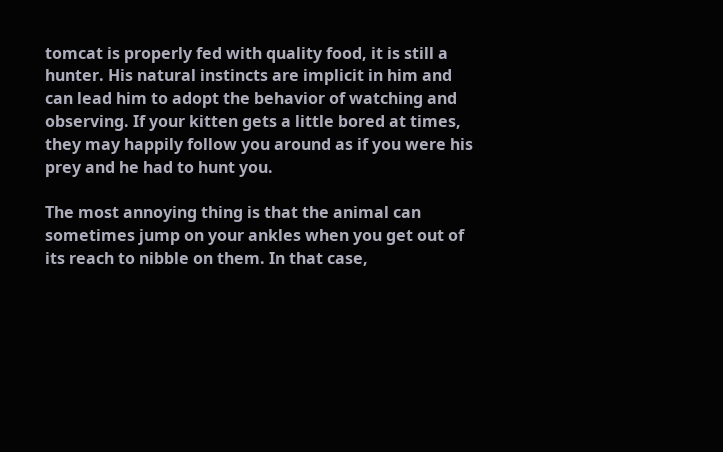tomcat is properly fed with quality food, it is still a hunter. His natural instincts are implicit in him and can lead him to adopt the behavior of watching and observing. If your kitten gets a little bored at times, they may happily follow you around as if you were his prey and he had to hunt you.

The most annoying thing is that the animal can sometimes jump on your ankles when you get out of its reach to nibble on them. In that case,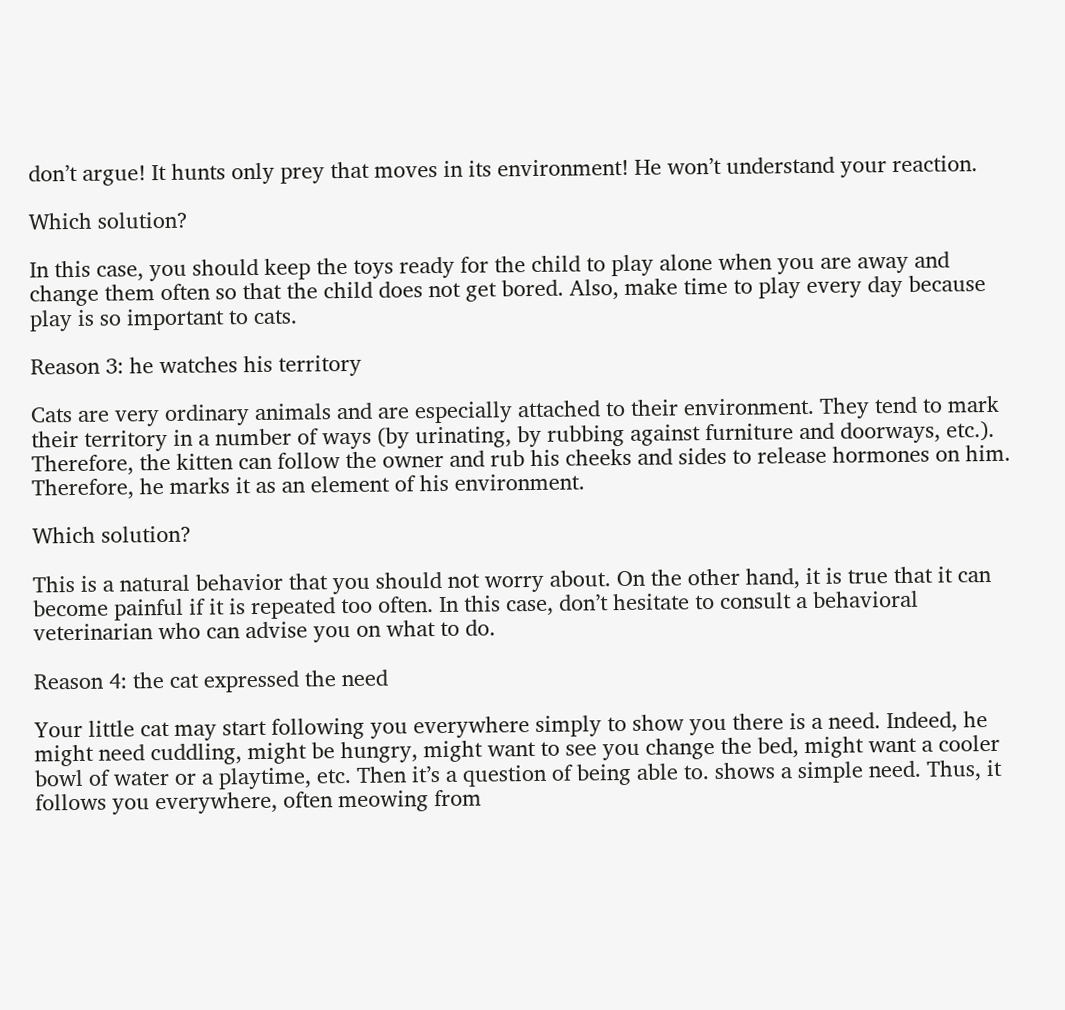don’t argue! It hunts only prey that moves in its environment! He won’t understand your reaction.

Which solution?

In this case, you should keep the toys ready for the child to play alone when you are away and change them often so that the child does not get bored. Also, make time to play every day because play is so important to cats.

Reason 3: he watches his territory

Cats are very ordinary animals and are especially attached to their environment. They tend to mark their territory in a number of ways (by urinating, by rubbing against furniture and doorways, etc.). Therefore, the kitten can follow the owner and rub his cheeks and sides to release hormones on him. Therefore, he marks it as an element of his environment.

Which solution?

This is a natural behavior that you should not worry about. On the other hand, it is true that it can become painful if it is repeated too often. In this case, don’t hesitate to consult a behavioral veterinarian who can advise you on what to do.

Reason 4: the cat expressed the need

Your little cat may start following you everywhere simply to show you there is a need. Indeed, he might need cuddling, might be hungry, might want to see you change the bed, might want a cooler bowl of water or a playtime, etc. Then it’s a question of being able to. shows a simple need. Thus, it follows you everywhere, often meowing from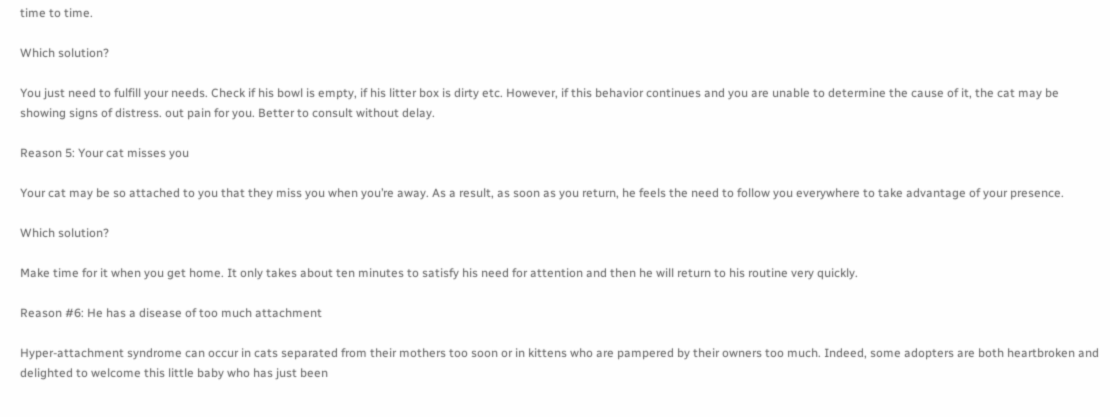time to time.

Which solution?

You just need to fulfill your needs. Check if his bowl is empty, if his litter box is dirty etc. However, if this behavior continues and you are unable to determine the cause of it, the cat may be showing signs of distress. out pain for you. Better to consult without delay.

Reason 5: Your cat misses you

Your cat may be so attached to you that they miss you when you’re away. As a result, as soon as you return, he feels the need to follow you everywhere to take advantage of your presence.

Which solution?

Make time for it when you get home. It only takes about ten minutes to satisfy his need for attention and then he will return to his routine very quickly.

Reason #6: He has a disease of too much attachment

Hyper-attachment syndrome can occur in cats separated from their mothers too soon or in kittens who are pampered by their owners too much. Indeed, some adopters are both heartbroken and delighted to welcome this little baby who has just been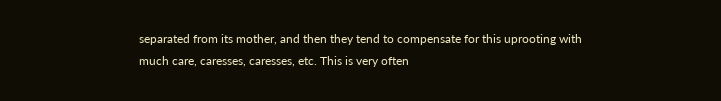separated from its mother, and then they tend to compensate for this uprooting with much care, caresses, caresses, etc. This is very often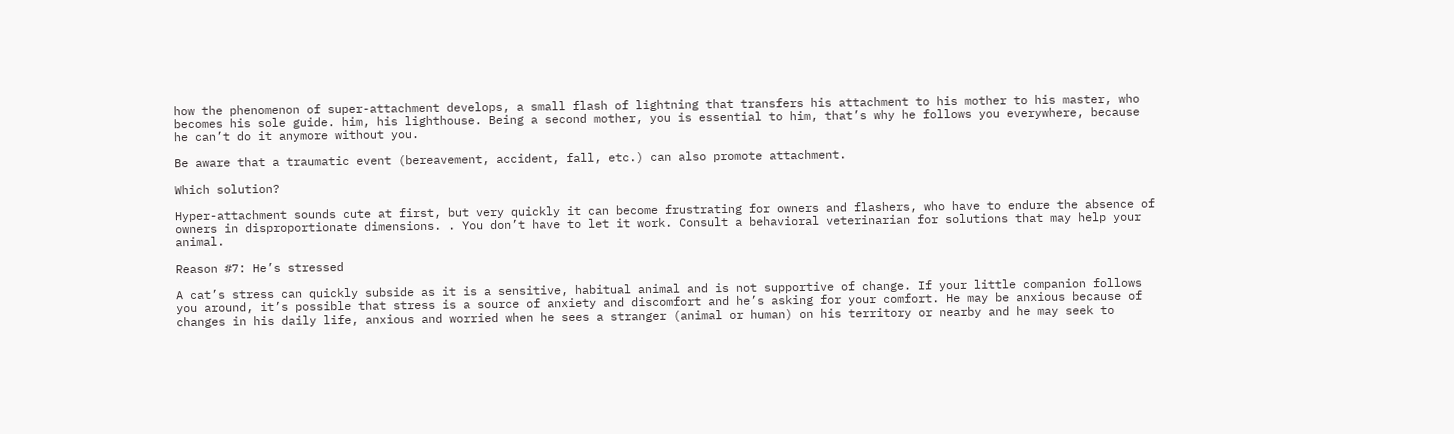how the phenomenon of super-attachment develops, a small flash of lightning that transfers his attachment to his mother to his master, who becomes his sole guide. him, his lighthouse. Being a second mother, you is essential to him, that’s why he follows you everywhere, because he can’t do it anymore without you.

Be aware that a traumatic event (bereavement, accident, fall, etc.) can also promote attachment.

Which solution?

Hyper-attachment sounds cute at first, but very quickly it can become frustrating for owners and flashers, who have to endure the absence of owners in disproportionate dimensions. . You don’t have to let it work. Consult a behavioral veterinarian for solutions that may help your animal.

Reason #7: He’s stressed

A cat’s stress can quickly subside as it is a sensitive, habitual animal and is not supportive of change. If your little companion follows you around, it’s possible that stress is a source of anxiety and discomfort and he’s asking for your comfort. He may be anxious because of changes in his daily life, anxious and worried when he sees a stranger (animal or human) on his territory or nearby and he may seek to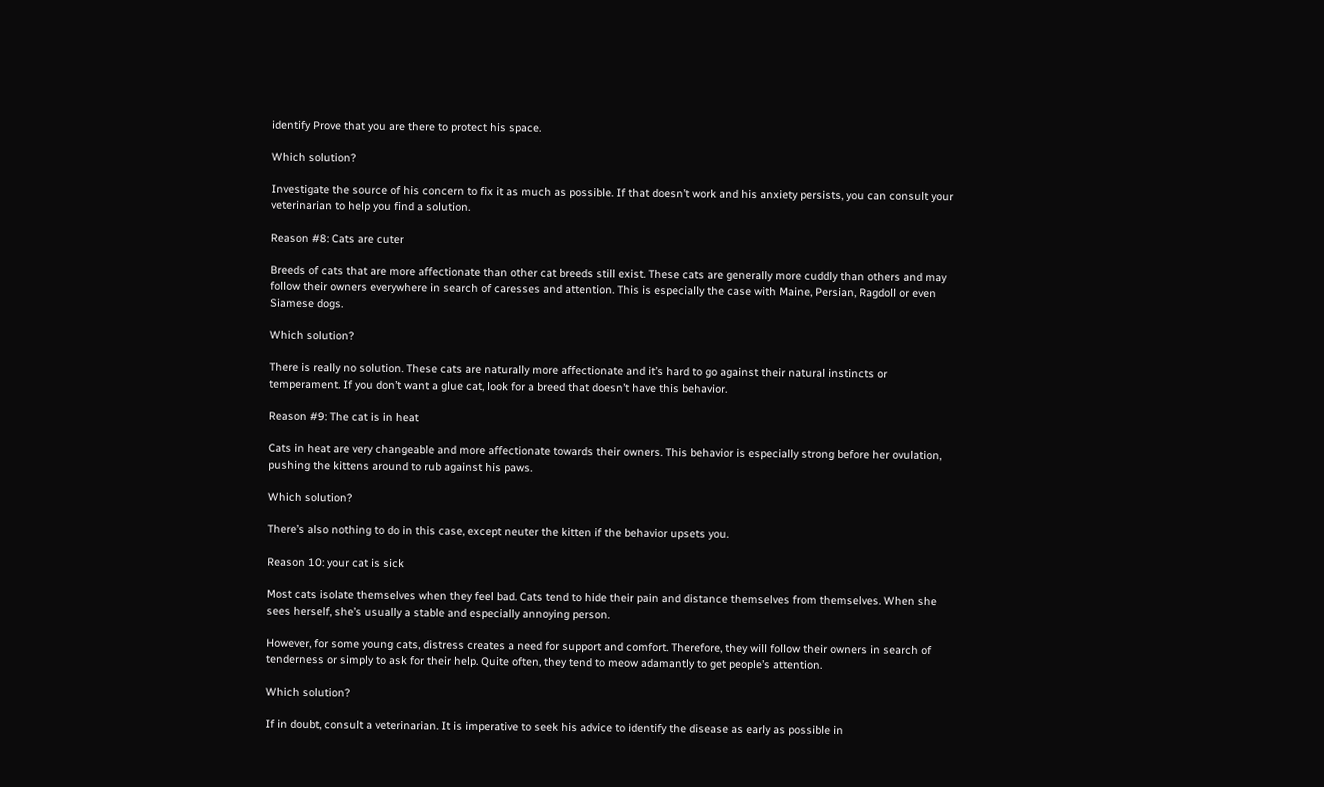identify Prove that you are there to protect his space.

Which solution?

Investigate the source of his concern to fix it as much as possible. If that doesn’t work and his anxiety persists, you can consult your veterinarian to help you find a solution.

Reason #8: Cats are cuter

Breeds of cats that are more affectionate than other cat breeds still exist. These cats are generally more cuddly than others and may follow their owners everywhere in search of caresses and attention. This is especially the case with Maine, Persian, Ragdoll or even Siamese dogs.

Which solution?

There is really no solution. These cats are naturally more affectionate and it’s hard to go against their natural instincts or temperament. If you don’t want a glue cat, look for a breed that doesn’t have this behavior.

Reason #9: The cat is in heat

Cats in heat are very changeable and more affectionate towards their owners. This behavior is especially strong before her ovulation, pushing the kittens around to rub against his paws.

Which solution?

There’s also nothing to do in this case, except neuter the kitten if the behavior upsets you.

Reason 10: your cat is sick

Most cats isolate themselves when they feel bad. Cats tend to hide their pain and distance themselves from themselves. When she sees herself, she’s usually a stable and especially annoying person.

However, for some young cats, distress creates a need for support and comfort. Therefore, they will follow their owners in search of tenderness or simply to ask for their help. Quite often, they tend to meow adamantly to get people’s attention.

Which solution?

If in doubt, consult a veterinarian. It is imperative to seek his advice to identify the disease as early as possible in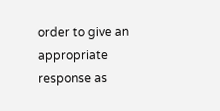order to give an appropriate response as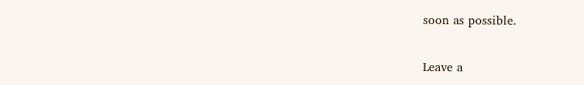soon as possible.

Leave a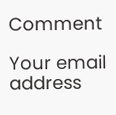Comment

Your email address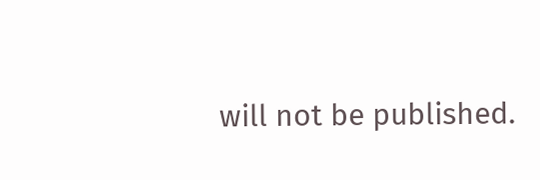will not be published.